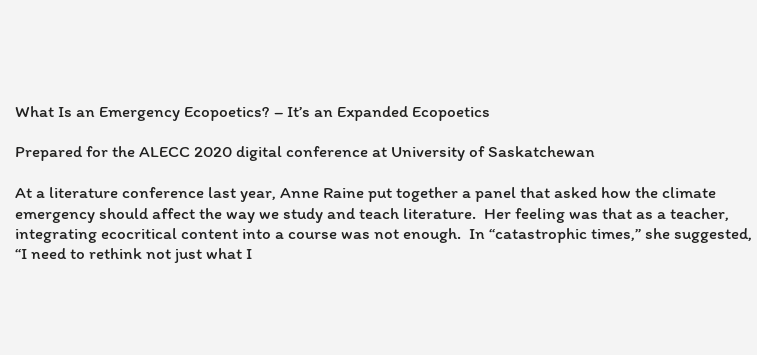What Is an Emergency Ecopoetics? – It’s an Expanded Ecopoetics

Prepared for the ALECC 2020 digital conference at University of Saskatchewan

At a literature conference last year, Anne Raine put together a panel that asked how the climate emergency should affect the way we study and teach literature.  Her feeling was that as a teacher, integrating ecocritical content into a course was not enough.  In “catastrophic times,” she suggested, “I need to rethink not just what I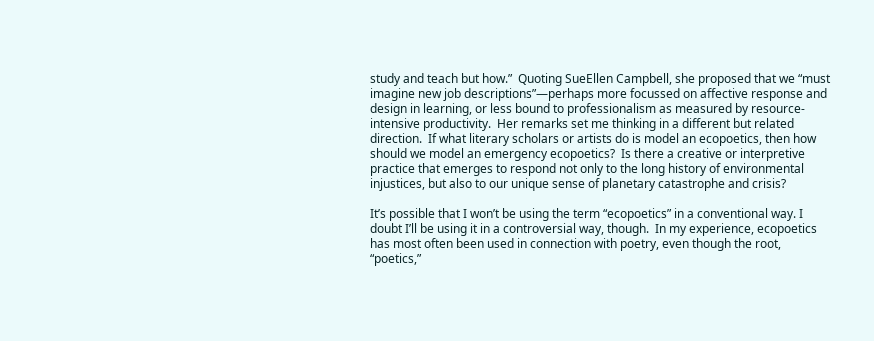study and teach but how.”  Quoting SueEllen Campbell, she proposed that we “must imagine new job descriptions”—perhaps more focussed on affective response and design in learning, or less bound to professionalism as measured by resource-intensive productivity.  Her remarks set me thinking in a different but related direction.  If what literary scholars or artists do is model an ecopoetics, then how should we model an emergency ecopoetics?  Is there a creative or interpretive practice that emerges to respond not only to the long history of environmental injustices, but also to our unique sense of planetary catastrophe and crisis?

It’s possible that I won’t be using the term “ecopoetics” in a conventional way. I doubt I’ll be using it in a controversial way, though.  In my experience, ecopoetics has most often been used in connection with poetry, even though the root, “poetics,”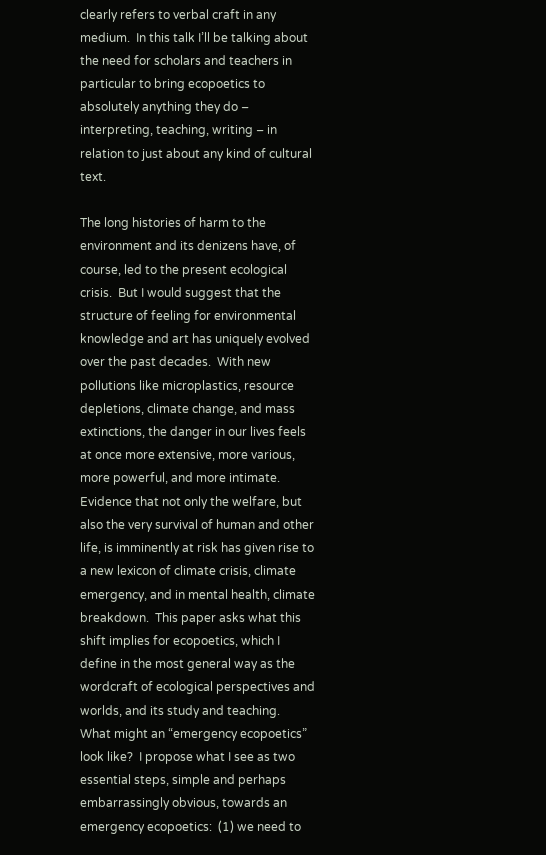clearly refers to verbal craft in any medium.  In this talk I’ll be talking about the need for scholars and teachers in particular to bring ecopoetics to absolutely anything they do – interpreting, teaching, writing – in relation to just about any kind of cultural text.

The long histories of harm to the environment and its denizens have, of course, led to the present ecological crisis.  But I would suggest that the structure of feeling for environmental knowledge and art has uniquely evolved over the past decades.  With new pollutions like microplastics, resource depletions, climate change, and mass extinctions, the danger in our lives feels at once more extensive, more various, more powerful, and more intimate.  Evidence that not only the welfare, but also the very survival of human and other life, is imminently at risk has given rise to a new lexicon of climate crisis, climate emergency, and in mental health, climate breakdown.  This paper asks what this shift implies for ecopoetics, which I define in the most general way as the wordcraft of ecological perspectives and worlds, and its study and teaching.  What might an “emergency ecopoetics” look like?  I propose what I see as two essential steps, simple and perhaps embarrassingly obvious, towards an emergency ecopoetics:  (1) we need to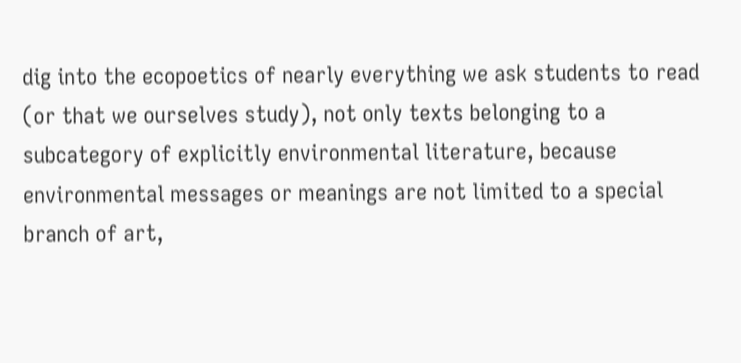dig into the ecopoetics of nearly everything we ask students to read (or that we ourselves study), not only texts belonging to a subcategory of explicitly environmental literature, because environmental messages or meanings are not limited to a special branch of art,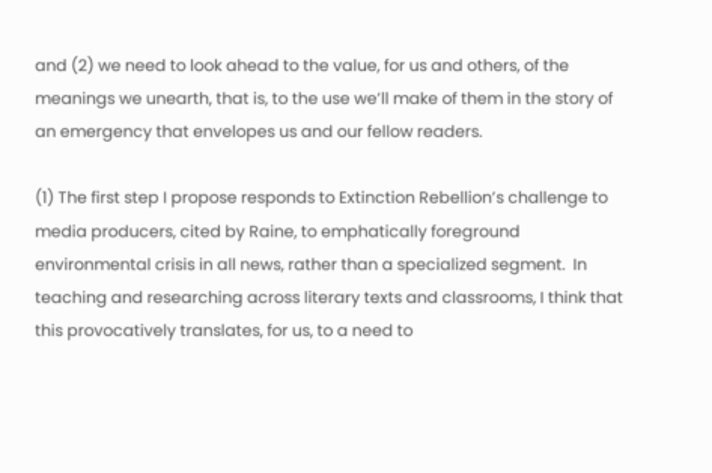and (2) we need to look ahead to the value, for us and others, of the meanings we unearth, that is, to the use we’ll make of them in the story of an emergency that envelopes us and our fellow readers.

(1) The first step I propose responds to Extinction Rebellion’s challenge to media producers, cited by Raine, to emphatically foreground environmental crisis in all news, rather than a specialized segment.  In teaching and researching across literary texts and classrooms, I think that this provocatively translates, for us, to a need to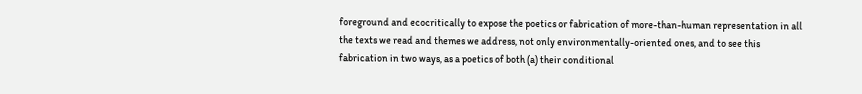foreground and ecocritically to expose the poetics or fabrication of more-than-human representation in all the texts we read and themes we address, not only environmentally-oriented ones, and to see this fabrication in two ways, as a poetics of both (a) their conditional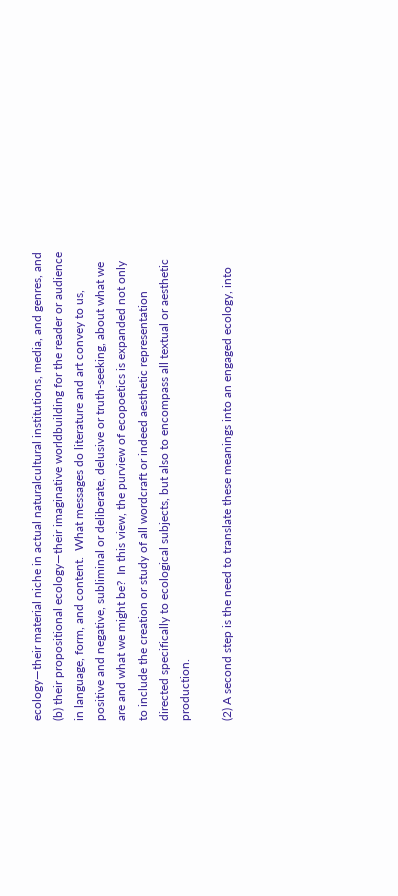ecology—their material niche in actual naturalcultural institutions, media, and genres, and (b) their propositional ecology—their imaginative worldbuilding for the reader or audience in language, form, and content.  What messages do literature and art convey to us, positive and negative, subliminal or deliberate, delusive or truth-seeking, about what we are and what we might be?  In this view, the purview of ecopoetics is expanded not only to include the creation or study of all wordcraft or indeed aesthetic representation directed specifically to ecological subjects, but also to encompass all textual or aesthetic production.

(2) A second step is the need to translate these meanings into an engaged ecology, into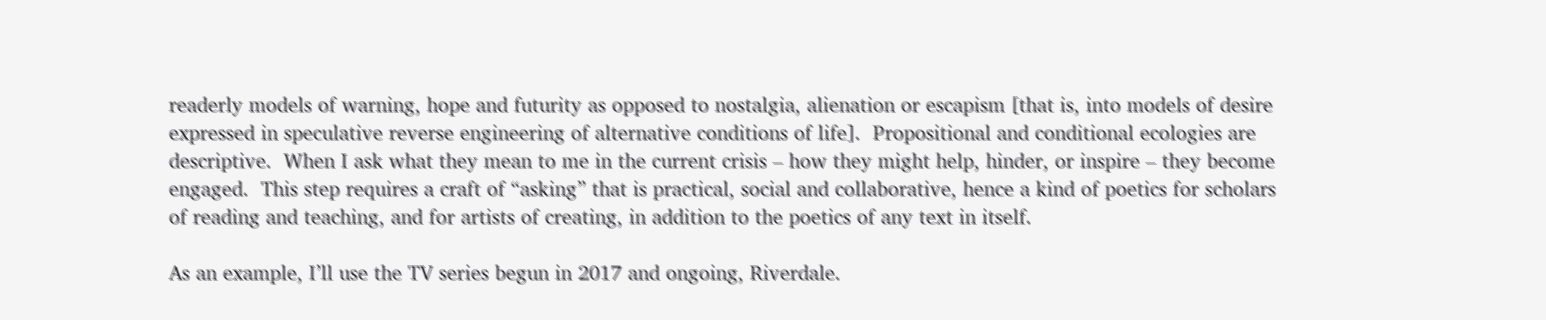readerly models of warning, hope and futurity as opposed to nostalgia, alienation or escapism [that is, into models of desire expressed in speculative reverse engineering of alternative conditions of life].  Propositional and conditional ecologies are descriptive.  When I ask what they mean to me in the current crisis – how they might help, hinder, or inspire – they become engaged.  This step requires a craft of “asking” that is practical, social and collaborative, hence a kind of poetics for scholars of reading and teaching, and for artists of creating, in addition to the poetics of any text in itself.

As an example, I’ll use the TV series begun in 2017 and ongoing, Riverdale.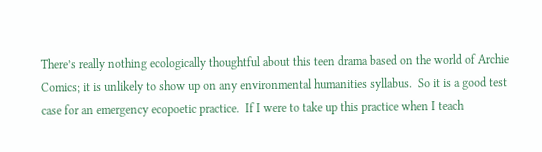There’s really nothing ecologically thoughtful about this teen drama based on the world of Archie Comics; it is unlikely to show up on any environmental humanities syllabus.  So it is a good test case for an emergency ecopoetic practice.  If I were to take up this practice when I teach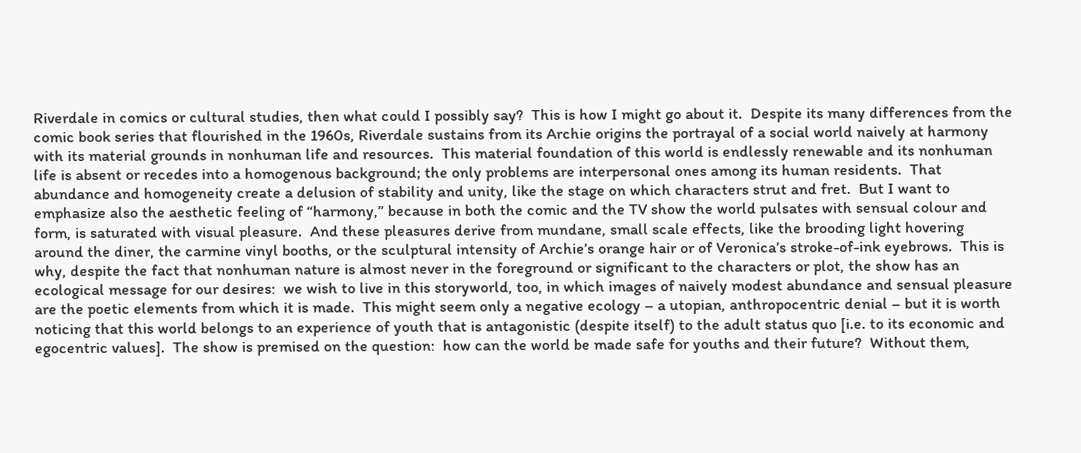Riverdale in comics or cultural studies, then what could I possibly say?  This is how I might go about it.  Despite its many differences from the comic book series that flourished in the 1960s, Riverdale sustains from its Archie origins the portrayal of a social world naively at harmony with its material grounds in nonhuman life and resources.  This material foundation of this world is endlessly renewable and its nonhuman life is absent or recedes into a homogenous background; the only problems are interpersonal ones among its human residents.  That abundance and homogeneity create a delusion of stability and unity, like the stage on which characters strut and fret.  But I want to emphasize also the aesthetic feeling of “harmony,” because in both the comic and the TV show the world pulsates with sensual colour and form, is saturated with visual pleasure.  And these pleasures derive from mundane, small scale effects, like the brooding light hovering around the diner, the carmine vinyl booths, or the sculptural intensity of Archie’s orange hair or of Veronica’s stroke-of-ink eyebrows.  This is why, despite the fact that nonhuman nature is almost never in the foreground or significant to the characters or plot, the show has an ecological message for our desires:  we wish to live in this storyworld, too, in which images of naively modest abundance and sensual pleasure are the poetic elements from which it is made.  This might seem only a negative ecology – a utopian, anthropocentric denial – but it is worth noticing that this world belongs to an experience of youth that is antagonistic (despite itself) to the adult status quo [i.e. to its economic and egocentric values].  The show is premised on the question:  how can the world be made safe for youths and their future?  Without them,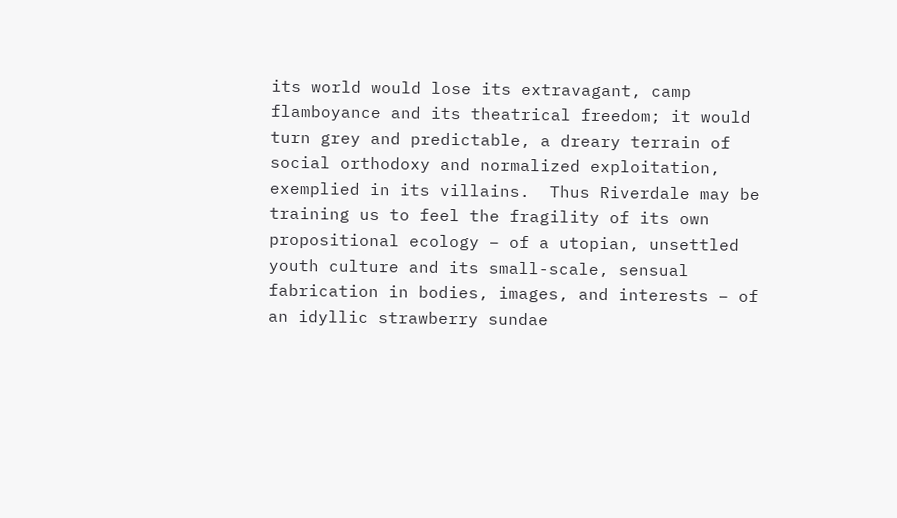its world would lose its extravagant, camp flamboyance and its theatrical freedom; it would turn grey and predictable, a dreary terrain of social orthodoxy and normalized exploitation, exemplied in its villains.  Thus Riverdale may be training us to feel the fragility of its own propositional ecology – of a utopian, unsettled youth culture and its small-scale, sensual fabrication in bodies, images, and interests – of an idyllic strawberry sundae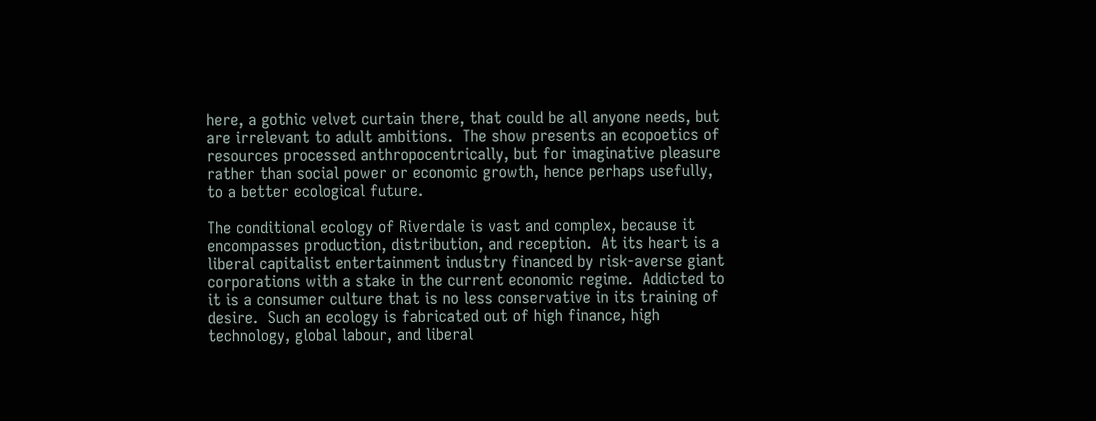here, a gothic velvet curtain there, that could be all anyone needs, but are irrelevant to adult ambitions.  The show presents an ecopoetics of resources processed anthropocentrically, but for imaginative pleasure rather than social power or economic growth, hence perhaps usefully, to a better ecological future.

The conditional ecology of Riverdale is vast and complex, because it encompasses production, distribution, and reception.  At its heart is a liberal capitalist entertainment industry financed by risk-averse giant corporations with a stake in the current economic regime.  Addicted to it is a consumer culture that is no less conservative in its training of desire.  Such an ecology is fabricated out of high finance, high technology, global labour, and liberal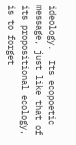ideology.  Its ecopoetic message, just like that of its propositional ecology, is to forget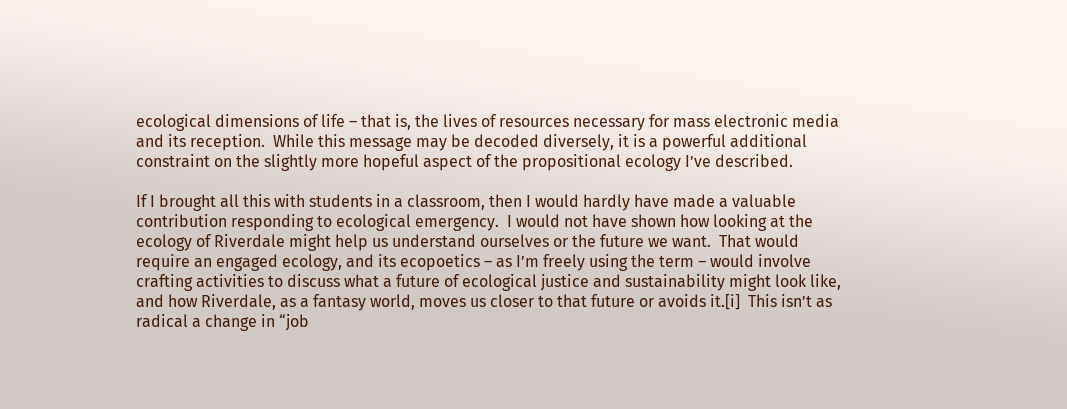ecological dimensions of life – that is, the lives of resources necessary for mass electronic media and its reception.  While this message may be decoded diversely, it is a powerful additional constraint on the slightly more hopeful aspect of the propositional ecology I’ve described.

If I brought all this with students in a classroom, then I would hardly have made a valuable contribution responding to ecological emergency.  I would not have shown how looking at the ecology of Riverdale might help us understand ourselves or the future we want.  That would require an engaged ecology, and its ecopoetics – as I’m freely using the term – would involve crafting activities to discuss what a future of ecological justice and sustainability might look like, and how Riverdale, as a fantasy world, moves us closer to that future or avoids it.[i]  This isn’t as radical a change in “job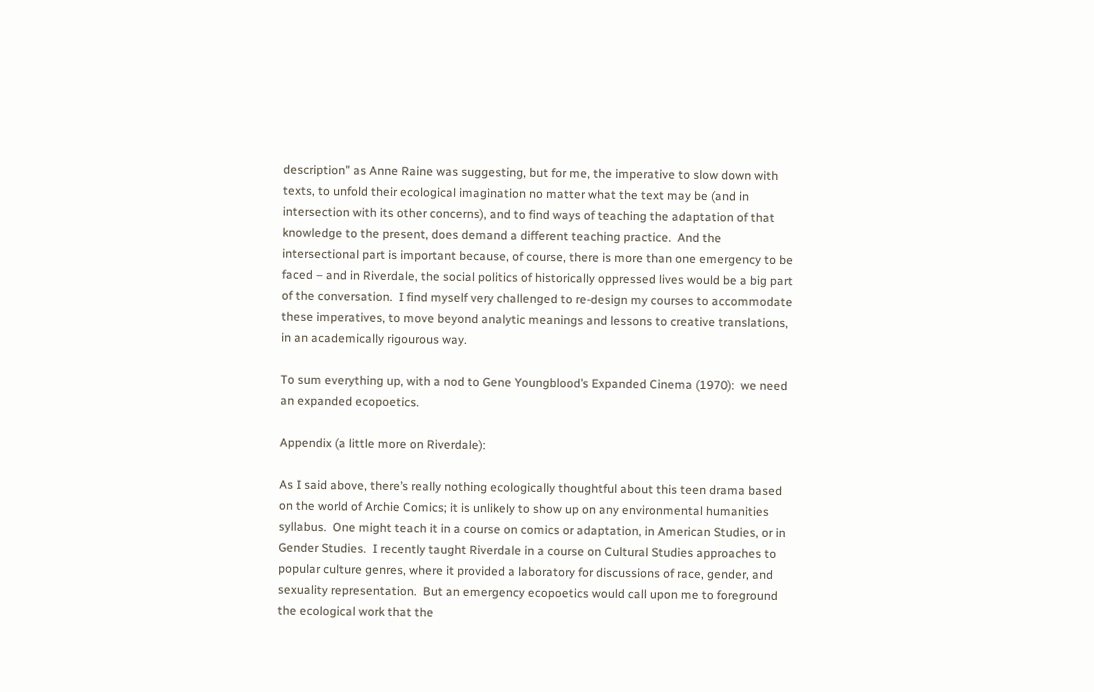description” as Anne Raine was suggesting, but for me, the imperative to slow down with texts, to unfold their ecological imagination no matter what the text may be (and in intersection with its other concerns), and to find ways of teaching the adaptation of that knowledge to the present, does demand a different teaching practice.  And the intersectional part is important because, of course, there is more than one emergency to be faced – and in Riverdale, the social politics of historically oppressed lives would be a big part of the conversation.  I find myself very challenged to re-design my courses to accommodate these imperatives, to move beyond analytic meanings and lessons to creative translations, in an academically rigourous way.

To sum everything up, with a nod to Gene Youngblood’s Expanded Cinema (1970):  we need an expanded ecopoetics.

Appendix (a little more on Riverdale):

As I said above, there’s really nothing ecologically thoughtful about this teen drama based on the world of Archie Comics; it is unlikely to show up on any environmental humanities syllabus.  One might teach it in a course on comics or adaptation, in American Studies, or in Gender Studies.  I recently taught Riverdale in a course on Cultural Studies approaches to popular culture genres, where it provided a laboratory for discussions of race, gender, and sexuality representation.  But an emergency ecopoetics would call upon me to foreground the ecological work that the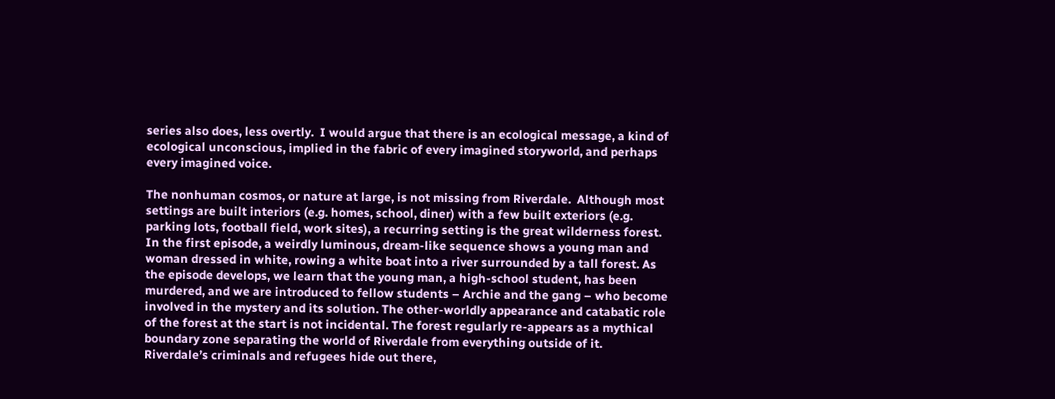series also does, less overtly.  I would argue that there is an ecological message, a kind of ecological unconscious, implied in the fabric of every imagined storyworld, and perhaps every imagined voice.

The nonhuman cosmos, or nature at large, is not missing from Riverdale.  Although most settings are built interiors (e.g. homes, school, diner) with a few built exteriors (e.g. parking lots, football field, work sites), a recurring setting is the great wilderness forest.  In the first episode, a weirdly luminous, dream-like sequence shows a young man and woman dressed in white, rowing a white boat into a river surrounded by a tall forest. As the episode develops, we learn that the young man, a high-school student, has been murdered, and we are introduced to fellow students – Archie and the gang – who become involved in the mystery and its solution. The other-worldly appearance and catabatic role of the forest at the start is not incidental. The forest regularly re-appears as a mythical boundary zone separating the world of Riverdale from everything outside of it.  Riverdale’s criminals and refugees hide out there,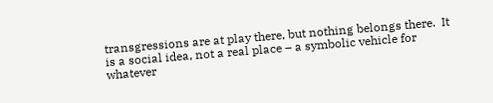transgressions are at play there, but nothing belongs there.  It is a social idea, not a real place – a symbolic vehicle for whatever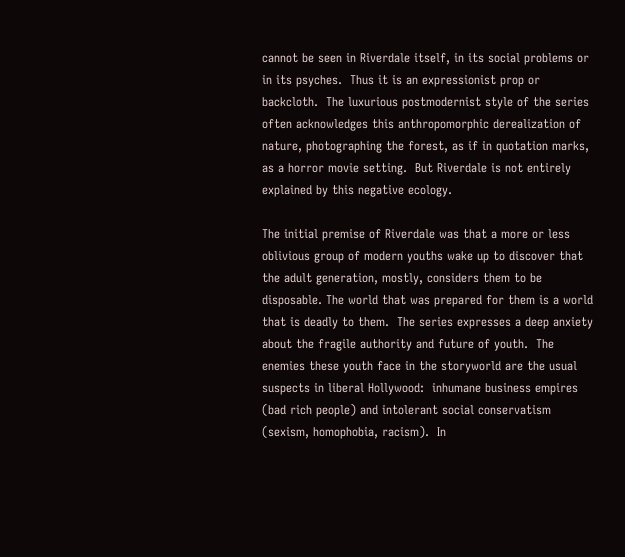cannot be seen in Riverdale itself, in its social problems or in its psyches.  Thus it is an expressionist prop or backcloth.  The luxurious postmodernist style of the series often acknowledges this anthropomorphic derealization of nature, photographing the forest, as if in quotation marks, as a horror movie setting.  But Riverdale is not entirely explained by this negative ecology.

The initial premise of Riverdale was that a more or less oblivious group of modern youths wake up to discover that the adult generation, mostly, considers them to be disposable. The world that was prepared for them is a world that is deadly to them.  The series expresses a deep anxiety about the fragile authority and future of youth.  The enemies these youth face in the storyworld are the usual suspects in liberal Hollywood:  inhumane business empires (bad rich people) and intolerant social conservatism (sexism, homophobia, racism).  In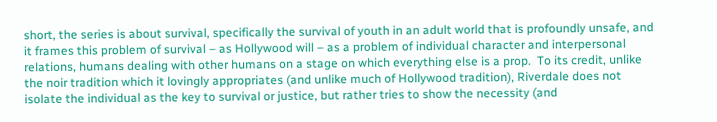short, the series is about survival, specifically the survival of youth in an adult world that is profoundly unsafe, and it frames this problem of survival – as Hollywood will – as a problem of individual character and interpersonal relations, humans dealing with other humans on a stage on which everything else is a prop.  To its credit, unlike the noir tradition which it lovingly appropriates (and unlike much of Hollywood tradition), Riverdale does not isolate the individual as the key to survival or justice, but rather tries to show the necessity (and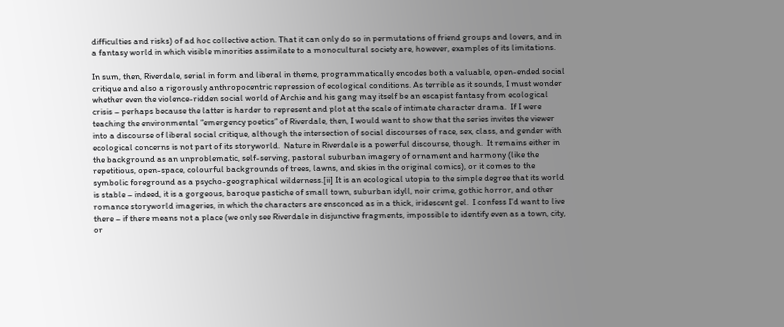difficulties and risks) of ad hoc collective action. That it can only do so in permutations of friend groups and lovers, and in a fantasy world in which visible minorities assimilate to a monocultural society are, however, examples of its limitations.

In sum, then, Riverdale, serial in form and liberal in theme, programmatically encodes both a valuable, open-ended social critique and also a rigorously anthropocentric repression of ecological conditions. As terrible as it sounds, I must wonder whether even the violence-ridden social world of Archie and his gang may itself be an escapist fantasy from ecological crisis – perhaps because the latter is harder to represent and plot at the scale of intimate character drama.  If I were teaching the environmental “emergency poetics” of Riverdale, then, I would want to show that the series invites the viewer into a discourse of liberal social critique, although the intersection of social discourses of race, sex, class, and gender with ecological concerns is not part of its storyworld.  Nature in Riverdale is a powerful discourse, though.  It remains either in the background as an unproblematic, self-serving, pastoral suburban imagery of ornament and harmony (like the repetitious, open-space, colourful backgrounds of trees, lawns, and skies in the original comics), or it comes to the symbolic foreground as a psycho-geographical wilderness.[ii] It is an ecological utopia to the simple degree that its world is stable – indeed, it is a gorgeous, baroque pastiche of small town, suburban idyll, noir crime, gothic horror, and other romance storyworld imageries, in which the characters are ensconced as in a thick, iridescent gel.  I confess I’d want to live there – if there means not a place (we only see Riverdale in disjunctive fragments, impossible to identify even as a town, city, or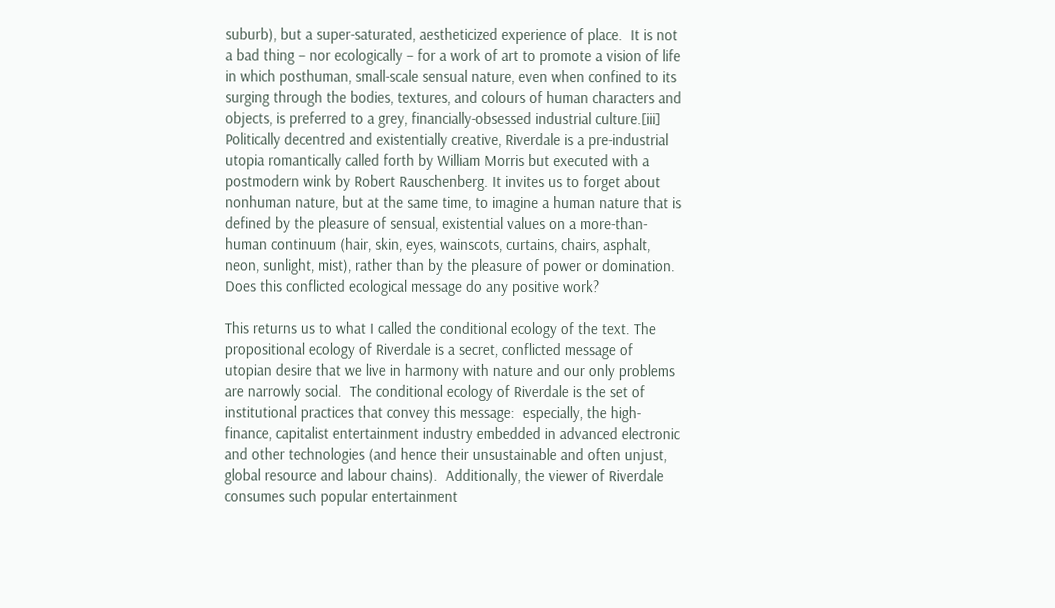suburb), but a super-saturated, aestheticized experience of place.  It is not a bad thing – nor ecologically – for a work of art to promote a vision of life in which posthuman, small-scale sensual nature, even when confined to its surging through the bodies, textures, and colours of human characters and objects, is preferred to a grey, financially-obsessed industrial culture.[iii]  Politically decentred and existentially creative, Riverdale is a pre-industrial utopia romantically called forth by William Morris but executed with a postmodern wink by Robert Rauschenberg. It invites us to forget about nonhuman nature, but at the same time, to imagine a human nature that is defined by the pleasure of sensual, existential values on a more-than-human continuum (hair, skin, eyes, wainscots, curtains, chairs, asphalt, neon, sunlight, mist), rather than by the pleasure of power or domination. Does this conflicted ecological message do any positive work?

This returns us to what I called the conditional ecology of the text. The propositional ecology of Riverdale is a secret, conflicted message of utopian desire that we live in harmony with nature and our only problems are narrowly social.  The conditional ecology of Riverdale is the set of institutional practices that convey this message:  especially, the high-finance, capitalist entertainment industry embedded in advanced electronic and other technologies (and hence their unsustainable and often unjust, global resource and labour chains).  Additionally, the viewer of Riverdale consumes such popular entertainment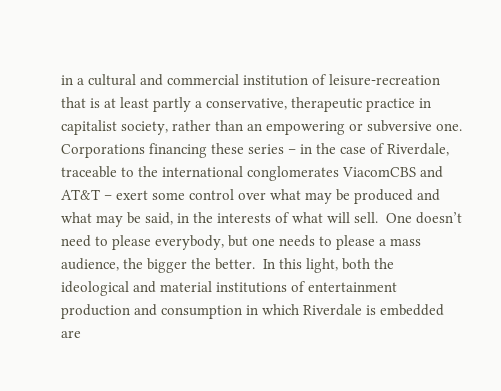in a cultural and commercial institution of leisure-recreation that is at least partly a conservative, therapeutic practice in capitalist society, rather than an empowering or subversive one.  Corporations financing these series – in the case of Riverdale, traceable to the international conglomerates ViacomCBS and AT&T – exert some control over what may be produced and what may be said, in the interests of what will sell.  One doesn’t need to please everybody, but one needs to please a mass audience, the bigger the better.  In this light, both the ideological and material institutions of entertainment production and consumption in which Riverdale is embedded are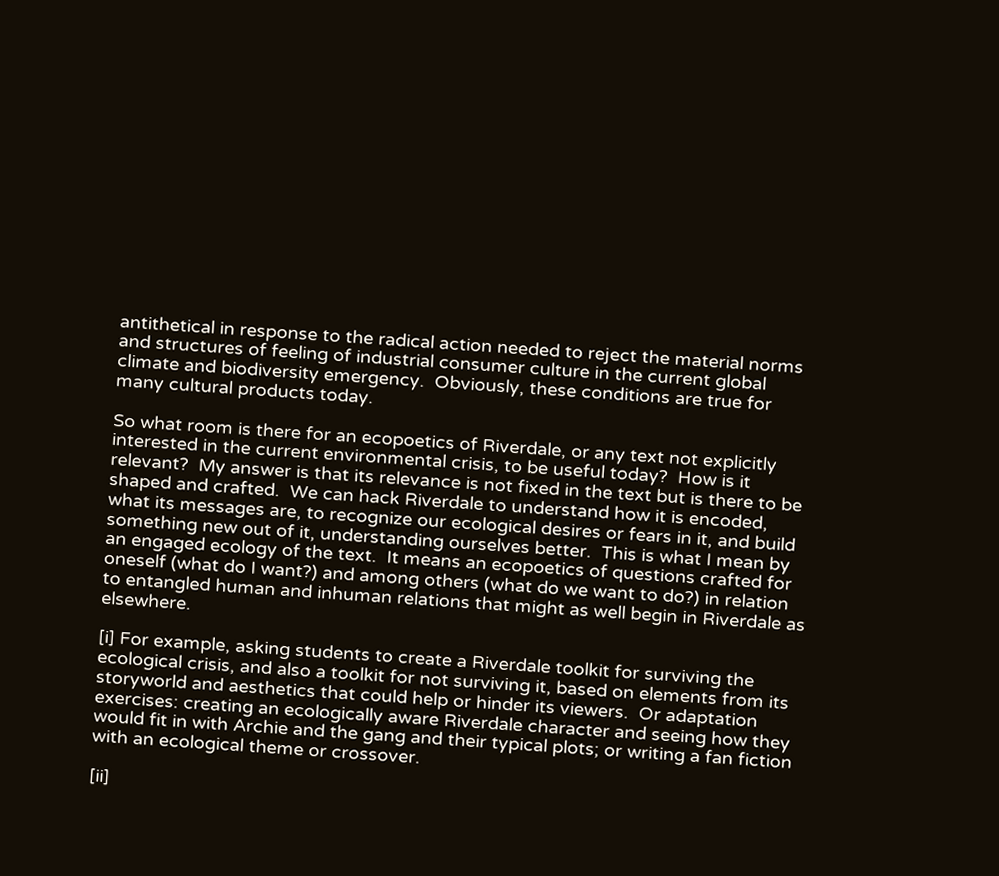antithetical in response to the radical action needed to reject the material norms and structures of feeling of industrial consumer culture in the current global climate and biodiversity emergency.  Obviously, these conditions are true for many cultural products today.

So what room is there for an ecopoetics of Riverdale, or any text not explicitly interested in the current environmental crisis, to be useful today?  How is it relevant?  My answer is that its relevance is not fixed in the text but is there to be shaped and crafted.  We can hack Riverdale to understand how it is encoded, what its messages are, to recognize our ecological desires or fears in it, and build something new out of it, understanding ourselves better.  This is what I mean by an engaged ecology of the text.  It means an ecopoetics of questions crafted for oneself (what do I want?) and among others (what do we want to do?) in relation to entangled human and inhuman relations that might as well begin in Riverdale as elsewhere.

[i] For example, asking students to create a Riverdale toolkit for surviving the ecological crisis, and also a toolkit for not surviving it, based on elements from its storyworld and aesthetics that could help or hinder its viewers.  Or adaptation exercises: creating an ecologically aware Riverdale character and seeing how they would fit in with Archie and the gang and their typical plots; or writing a fan fiction with an ecological theme or crossover.

[ii]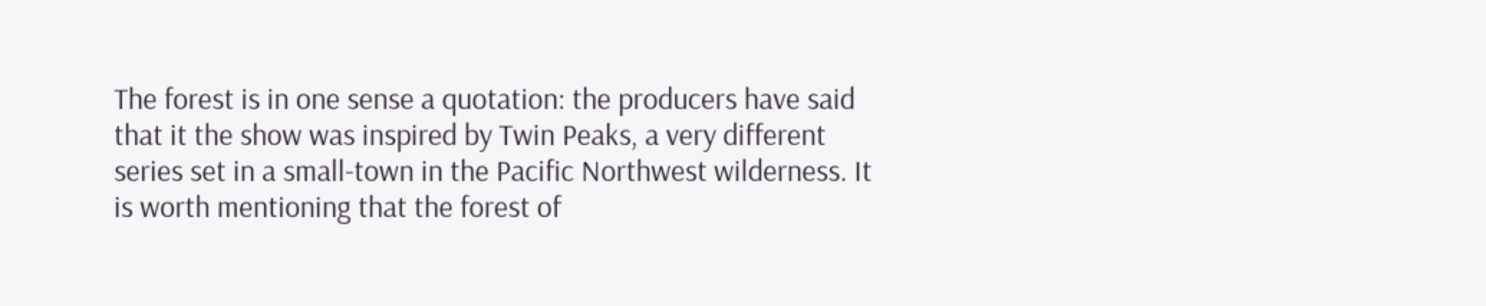The forest is in one sense a quotation: the producers have said that it the show was inspired by Twin Peaks, a very different series set in a small-town in the Pacific Northwest wilderness. It is worth mentioning that the forest of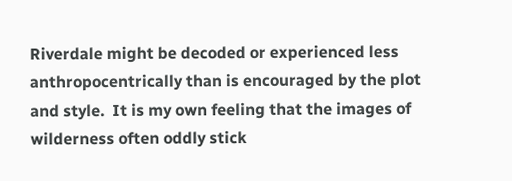Riverdale might be decoded or experienced less anthropocentrically than is encouraged by the plot and style.  It is my own feeling that the images of wilderness often oddly stick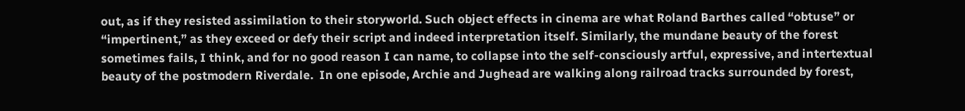out, as if they resisted assimilation to their storyworld. Such object effects in cinema are what Roland Barthes called “obtuse” or “impertinent,” as they exceed or defy their script and indeed interpretation itself. Similarly, the mundane beauty of the forest sometimes fails, I think, and for no good reason I can name, to collapse into the self-consciously artful, expressive, and intertextual beauty of the postmodern Riverdale.  In one episode, Archie and Jughead are walking along railroad tracks surrounded by forest,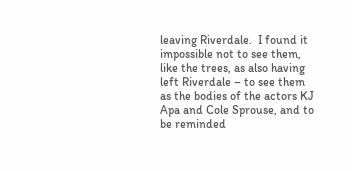leaving Riverdale.  I found it impossible not to see them, like the trees, as also having left Riverdale – to see them as the bodies of the actors KJ Apa and Cole Sprouse, and to be reminded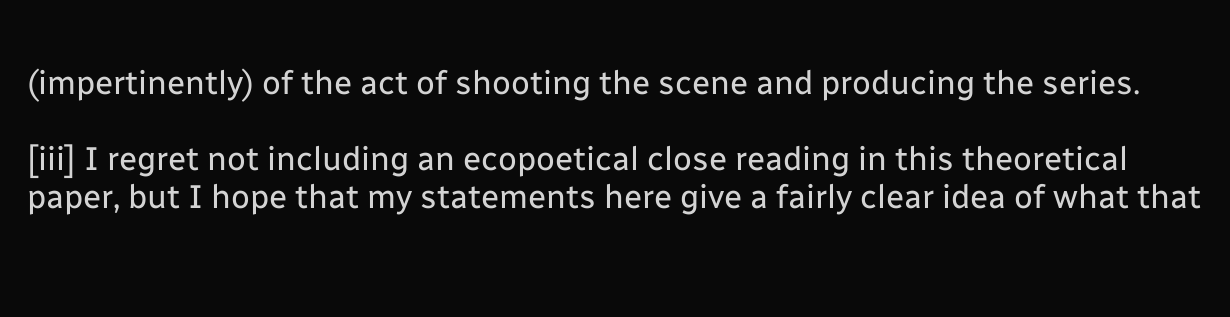(impertinently) of the act of shooting the scene and producing the series.

[iii] I regret not including an ecopoetical close reading in this theoretical paper, but I hope that my statements here give a fairly clear idea of what that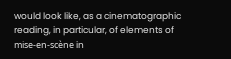would look like, as a cinematographic reading, in particular, of elements of mise-en-scène in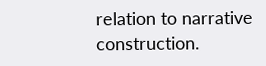relation to narrative construction.